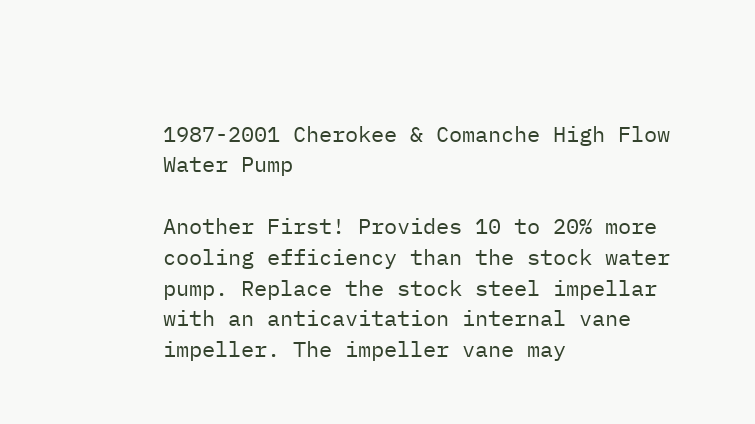1987-2001 Cherokee & Comanche High Flow Water Pump

Another First! Provides 10 to 20% more cooling efficiency than the stock water pump. Replace the stock steel impellar with an anticavitation internal vane impeller. The impeller vane may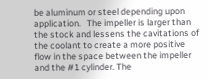be aluminum or steel depending upon application.   The impeller is larger than the stock and lessens the cavitations of the coolant to create a more positive flow in the space between the impeller and the #1 cylinder. The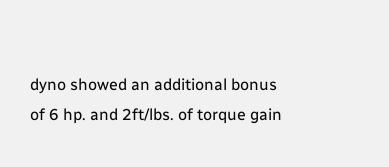dyno showed an additional bonus of 6 hp. and 2ft/lbs. of torque gain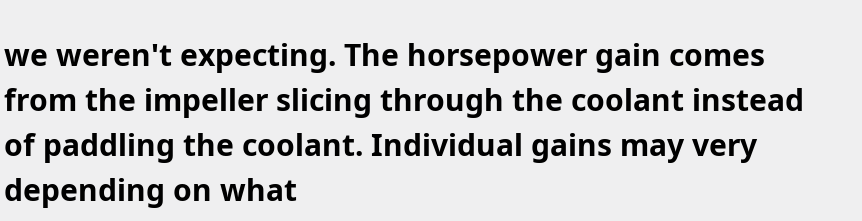we weren't expecting. The horsepower gain comes from the impeller slicing through the coolant instead of paddling the coolant. Individual gains may very depending on what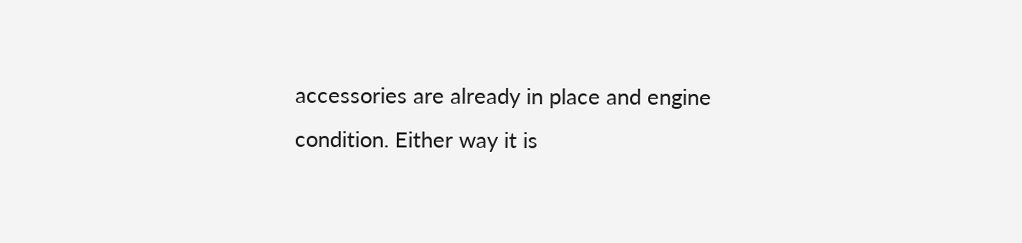accessories are already in place and engine condition. Either way it is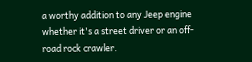a worthy addition to any Jeep engine whether it's a street driver or an off-road rock crawler.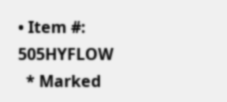• Item #: 505HYFLOW
  * Marked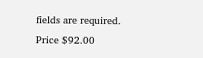fields are required.
Price $92.00